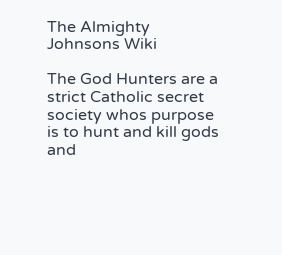The Almighty Johnsons Wiki

The God Hunters are a strict Catholic secret society whos purpose is to hunt and kill gods and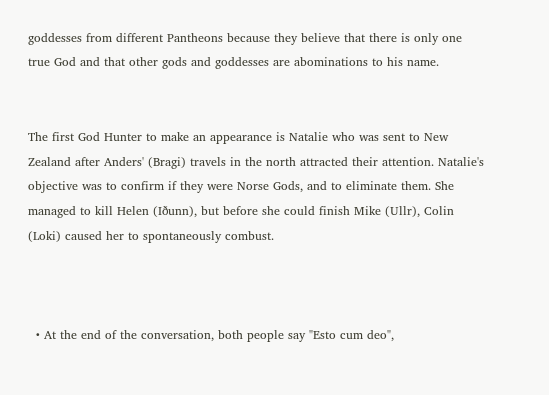goddesses from different Pantheons because they believe that there is only one true God and that other gods and goddesses are abominations to his name.


The first God Hunter to make an appearance is Natalie who was sent to New Zealand after Anders' (Bragi) travels in the north attracted their attention. Natalie's objective was to confirm if they were Norse Gods, and to eliminate them. She managed to kill Helen (Iðunn), but before she could finish Mike (Ullr), Colin (Loki) caused her to spontaneously combust.



  • At the end of the conversation, both people say "Esto cum deo",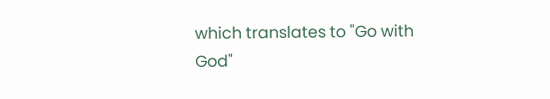which translates to "Go with God"